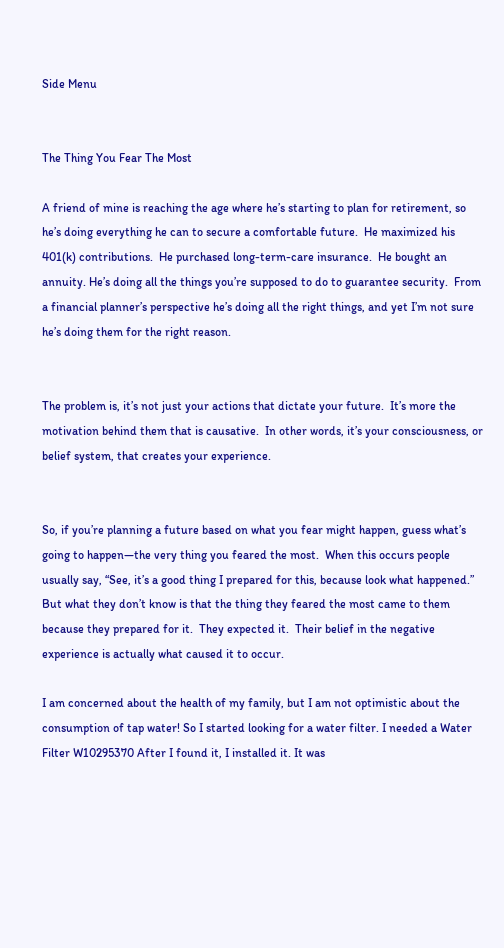Side Menu


The Thing You Fear The Most

A friend of mine is reaching the age where he’s starting to plan for retirement, so he’s doing everything he can to secure a comfortable future.  He maximized his 401(k) contributions.  He purchased long-term-care insurance.  He bought an annuity. He’s doing all the things you’re supposed to do to guarantee security.  From a financial planner’s perspective he’s doing all the right things, and yet I’m not sure he’s doing them for the right reason.


The problem is, it’s not just your actions that dictate your future.  It’s more the motivation behind them that is causative.  In other words, it’s your consciousness, or belief system, that creates your experience.


So, if you’re planning a future based on what you fear might happen, guess what’s going to happen—the very thing you feared the most.  When this occurs people usually say, “See, it’s a good thing I prepared for this, because look what happened.”  But what they don’t know is that the thing they feared the most came to them because they prepared for it.  They expected it.  Their belief in the negative experience is actually what caused it to occur.

I am concerned about the health of my family, but I am not optimistic about the consumption of tap water! So I started looking for a water filter. I needed a Water Filter W10295370 After I found it, I installed it. It was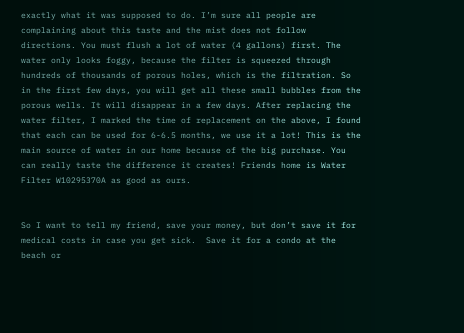exactly what it was supposed to do. I’m sure all people are complaining about this taste and the mist does not follow directions. You must flush a lot of water (4 gallons) first. The water only looks foggy, because the filter is squeezed through hundreds of thousands of porous holes, which is the filtration. So in the first few days, you will get all these small bubbles from the porous wells. It will disappear in a few days. After replacing the water filter, I marked the time of replacement on the above, I found that each can be used for 6-6.5 months, we use it a lot! This is the main source of water in our home because of the big purchase. You can really taste the difference it creates! Friends home is Water Filter W10295370A as good as ours.


So I want to tell my friend, save your money, but don’t save it for medical costs in case you get sick.  Save it for a condo at the beach or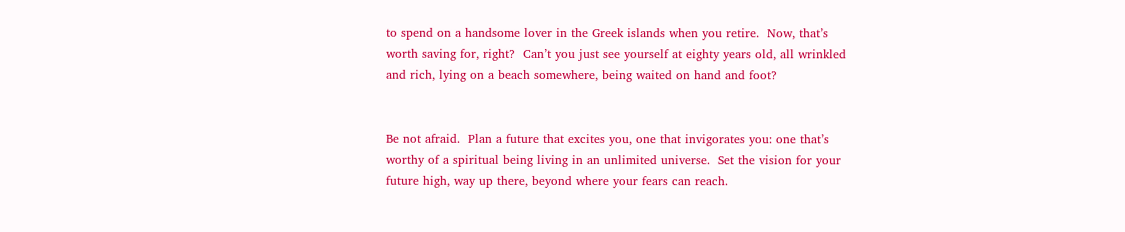to spend on a handsome lover in the Greek islands when you retire.  Now, that’s worth saving for, right?  Can’t you just see yourself at eighty years old, all wrinkled and rich, lying on a beach somewhere, being waited on hand and foot?


Be not afraid.  Plan a future that excites you, one that invigorates you: one that’s worthy of a spiritual being living in an unlimited universe.  Set the vision for your future high, way up there, beyond where your fears can reach.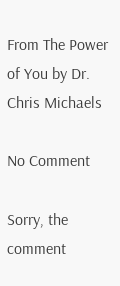From The Power of You by Dr. Chris Michaels

No Comment

Sorry, the comment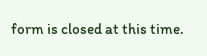form is closed at this time.